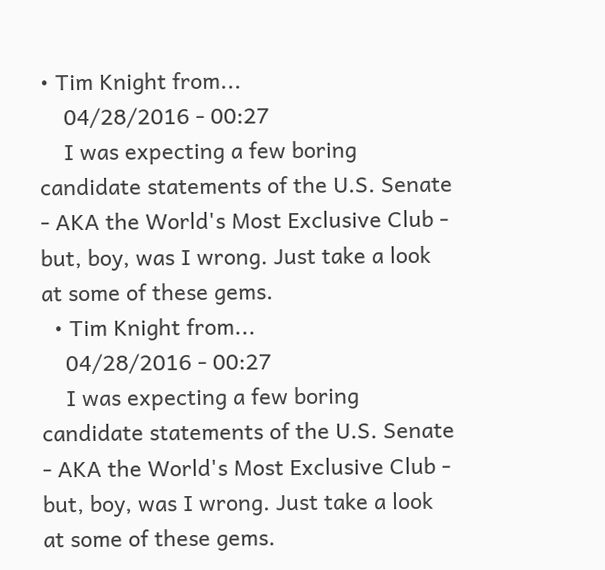• Tim Knight from...
    04/28/2016 - 00:27
    I was expecting a few boring candidate statements of the U.S. Senate - AKA the World's Most Exclusive Club - but, boy, was I wrong. Just take a look at some of these gems.
  • Tim Knight from...
    04/28/2016 - 00:27
    I was expecting a few boring candidate statements of the U.S. Senate - AKA the World's Most Exclusive Club - but, boy, was I wrong. Just take a look at some of these gems.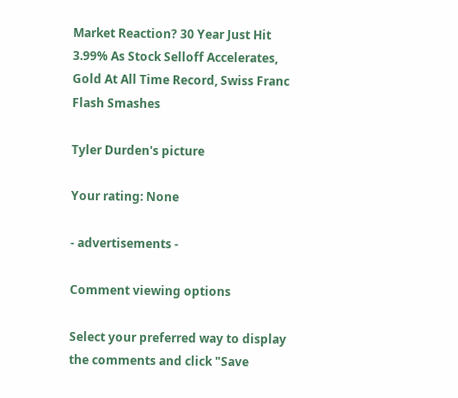Market Reaction? 30 Year Just Hit 3.99% As Stock Selloff Accelerates, Gold At All Time Record, Swiss Franc Flash Smashes

Tyler Durden's picture

Your rating: None

- advertisements -

Comment viewing options

Select your preferred way to display the comments and click "Save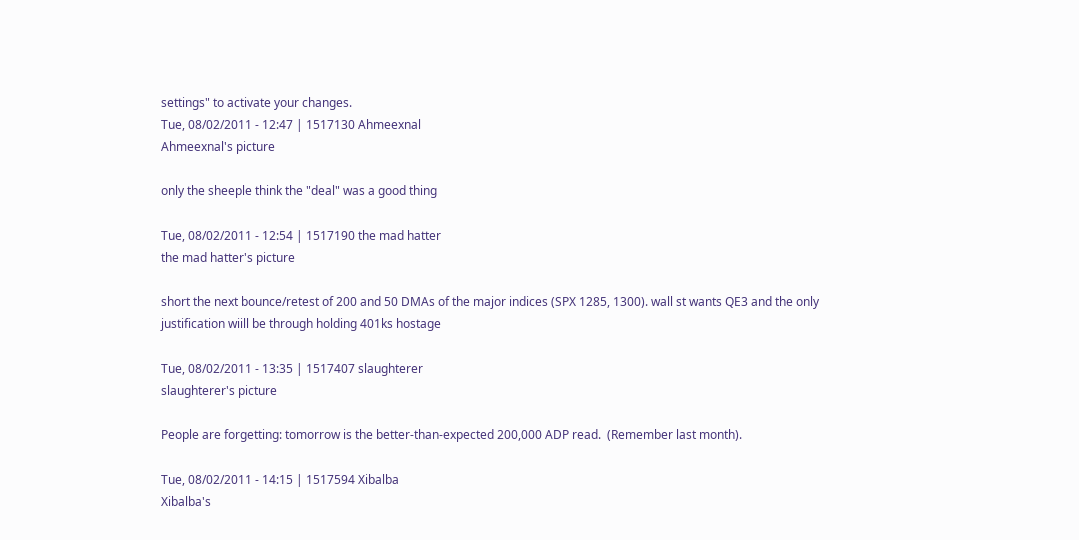settings" to activate your changes.
Tue, 08/02/2011 - 12:47 | 1517130 Ahmeexnal
Ahmeexnal's picture

only the sheeple think the "deal" was a good thing

Tue, 08/02/2011 - 12:54 | 1517190 the mad hatter
the mad hatter's picture

short the next bounce/retest of 200 and 50 DMAs of the major indices (SPX 1285, 1300). wall st wants QE3 and the only justification wiill be through holding 401ks hostage

Tue, 08/02/2011 - 13:35 | 1517407 slaughterer
slaughterer's picture

People are forgetting: tomorrow is the better-than-expected 200,000 ADP read.  (Remember last month).

Tue, 08/02/2011 - 14:15 | 1517594 Xibalba
Xibalba's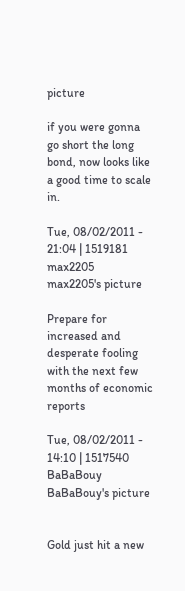picture

if you were gonna go short the long bond, now looks like a good time to scale in.

Tue, 08/02/2011 - 21:04 | 1519181 max2205
max2205's picture

Prepare for increased and desperate fooling with the next few months of economic reports

Tue, 08/02/2011 - 14:10 | 1517540 BaBaBouy
BaBaBouy's picture


Gold just hit a new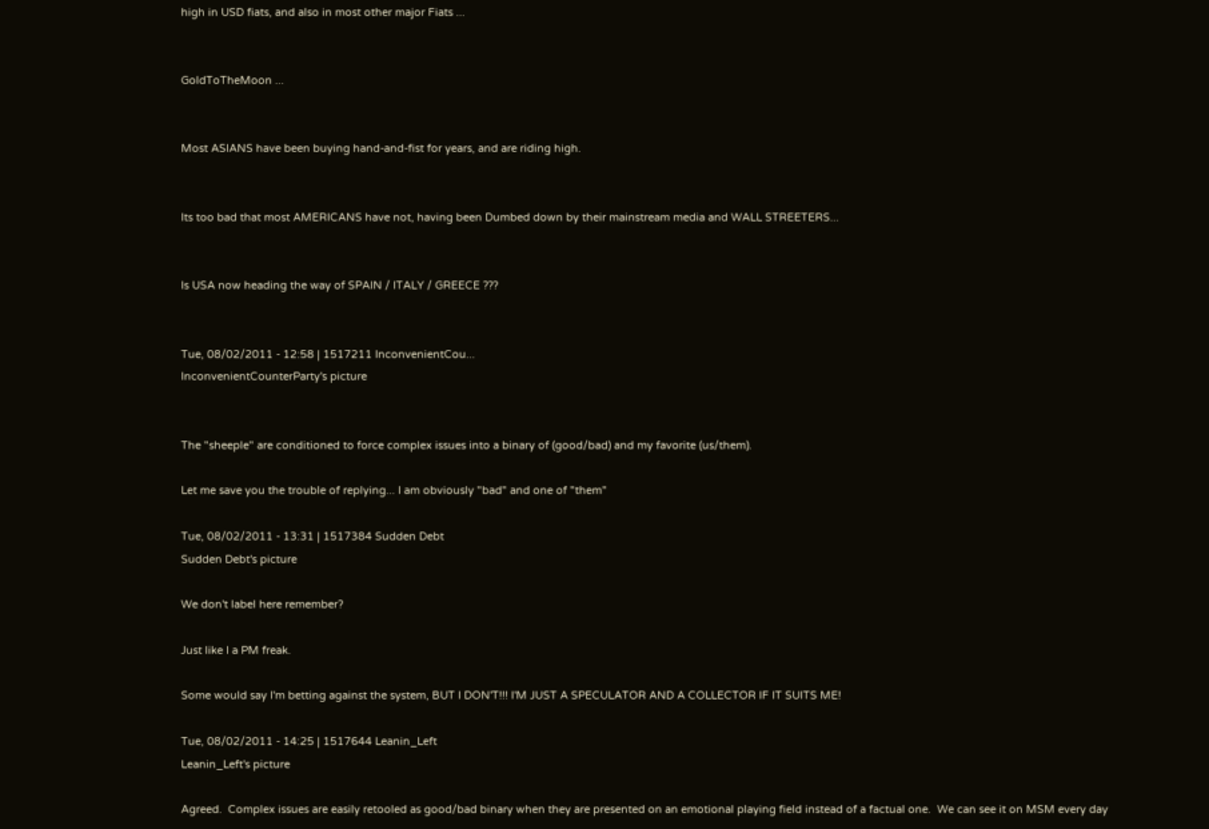high in USD fiats, and also in most other major Fiats ...


GoldToTheMoon ...


Most ASIANS have been buying hand-and-fist for years, and are riding high.


Its too bad that most AMERICANS have not, having been Dumbed down by their mainstream media and WALL STREETERS...


Is USA now heading the way of SPAIN / ITALY / GREECE ???


Tue, 08/02/2011 - 12:58 | 1517211 InconvenientCou...
InconvenientCounterParty's picture


The "sheeple" are conditioned to force complex issues into a binary of (good/bad) and my favorite (us/them).

Let me save you the trouble of replying... I am obviously "bad" and one of "them"

Tue, 08/02/2011 - 13:31 | 1517384 Sudden Debt
Sudden Debt's picture

We don't label here remember?

Just like I a PM freak.

Some would say I'm betting against the system, BUT I DON'T!!! I'M JUST A SPECULATOR AND A COLLECTOR IF IT SUITS ME!

Tue, 08/02/2011 - 14:25 | 1517644 Leanin_Left
Leanin_Left's picture

Agreed.  Complex issues are easily retooled as good/bad binary when they are presented on an emotional playing field instead of a factual one.  We can see it on MSM every day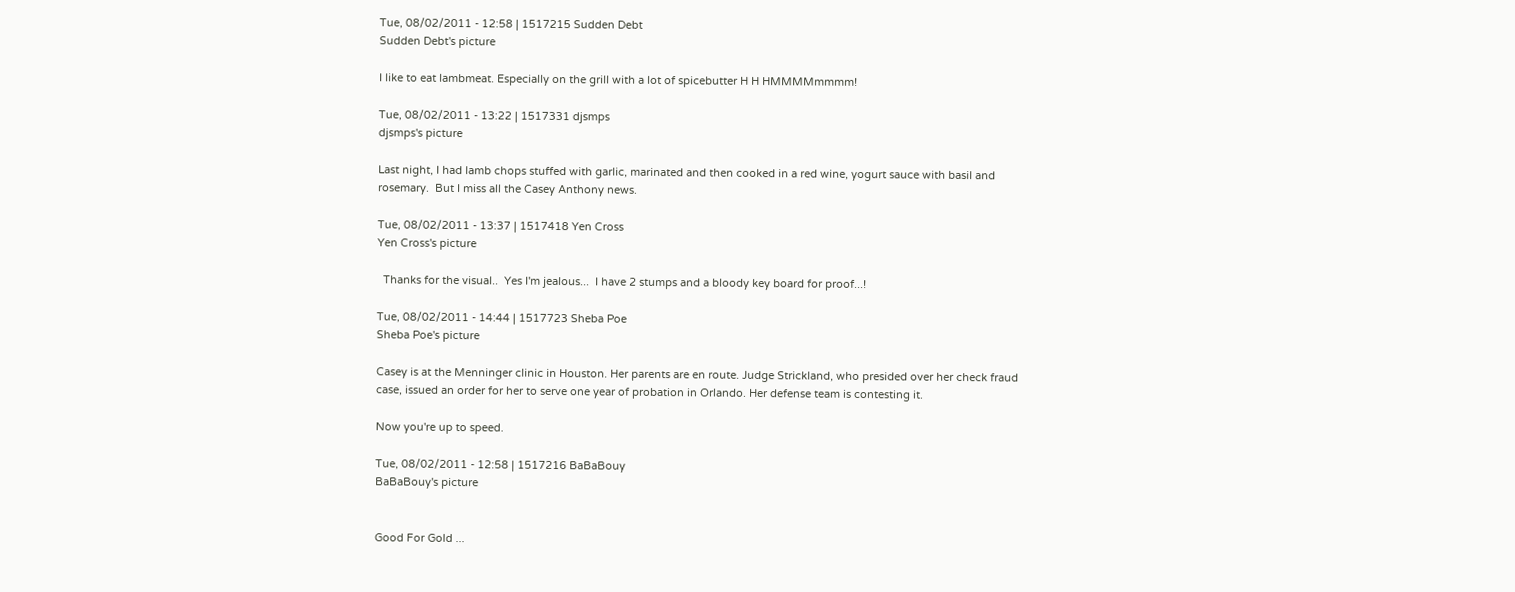Tue, 08/02/2011 - 12:58 | 1517215 Sudden Debt
Sudden Debt's picture

I like to eat lambmeat. Especially on the grill with a lot of spicebutter H H HMMMMmmmm!

Tue, 08/02/2011 - 13:22 | 1517331 djsmps
djsmps's picture

Last night, I had lamb chops stuffed with garlic, marinated and then cooked in a red wine, yogurt sauce with basil and rosemary.  But I miss all the Casey Anthony news.

Tue, 08/02/2011 - 13:37 | 1517418 Yen Cross
Yen Cross's picture

  Thanks for the visual..  Yes I'm jealous...  I have 2 stumps and a bloody key board for proof...!

Tue, 08/02/2011 - 14:44 | 1517723 Sheba Poe
Sheba Poe's picture

Casey is at the Menninger clinic in Houston. Her parents are en route. Judge Strickland, who presided over her check fraud case, issued an order for her to serve one year of probation in Orlando. Her defense team is contesting it.

Now you're up to speed.

Tue, 08/02/2011 - 12:58 | 1517216 BaBaBouy
BaBaBouy's picture


Good For Gold ...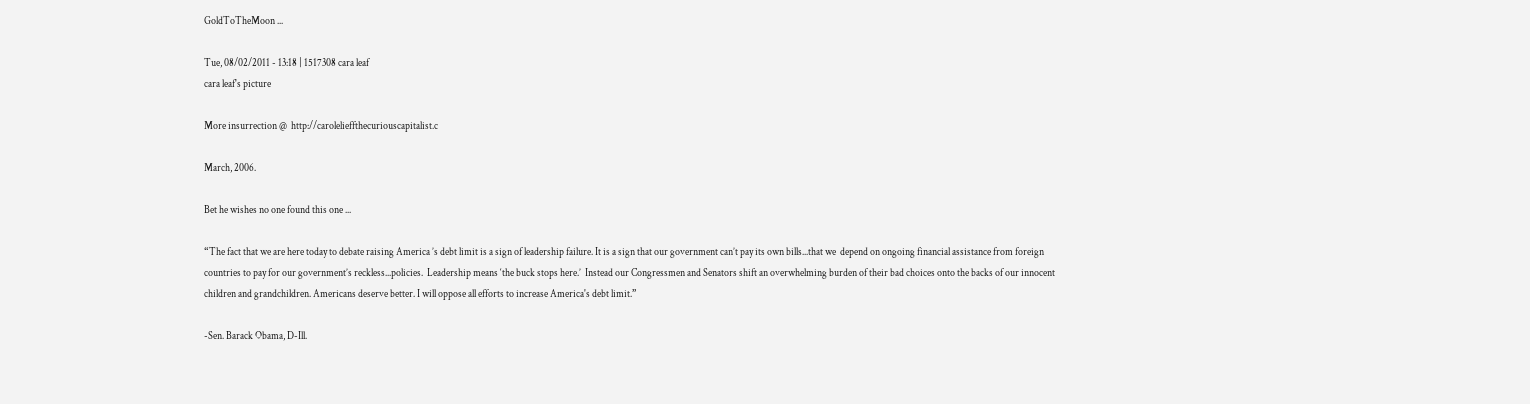GoldToTheMoon ...

Tue, 08/02/2011 - 13:18 | 1517308 cara leaf
cara leaf's picture

More insurrection @  http://carolelieffthecuriouscapitalist.c

March, 2006.

Bet he wishes no one found this one ...

“The fact that we are here today to debate raising America ’s debt limit is a sign of leadership failure. It is a sign that our government can’t pay its own bills...that we  depend on ongoing financial assistance from foreign countries to pay for our government’s reckless...policies.  Leadership means ‘the buck stops here.’  Instead our Congressmen and Senators shift an overwhelming burden of their bad choices onto the backs of our innocent children and grandchildren. Americans deserve better. I will oppose all efforts to increase America's debt limit.”

-Sen. Barack Obama, D-Ill.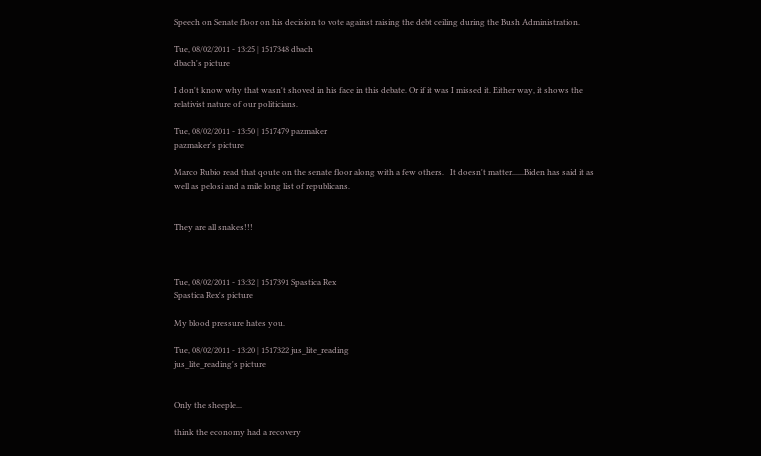Speech on Senate floor on his decision to vote against raising the debt ceiling during the Bush Administration.

Tue, 08/02/2011 - 13:25 | 1517348 dbach
dbach's picture

I don't know why that wasn't shoved in his face in this debate. Or if it was I missed it. Either way, it shows the relativist nature of our politicians.

Tue, 08/02/2011 - 13:50 | 1517479 pazmaker
pazmaker's picture

Marco Rubio read that qoute on the senate floor along with a few others.   It doesn't matter......Biden has said it as well as pelosi and a mile long list of republicans.


They are all snakes!!!



Tue, 08/02/2011 - 13:32 | 1517391 Spastica Rex
Spastica Rex's picture

My blood pressure hates you.

Tue, 08/02/2011 - 13:20 | 1517322 jus_lite_reading
jus_lite_reading's picture


Only the sheeple...

think the economy had a recovery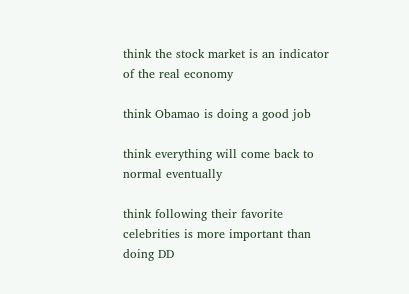think the stock market is an indicator of the real economy

think Obamao is doing a good job

think everything will come back to normal eventually

think following their favorite celebrities is more important than doing DD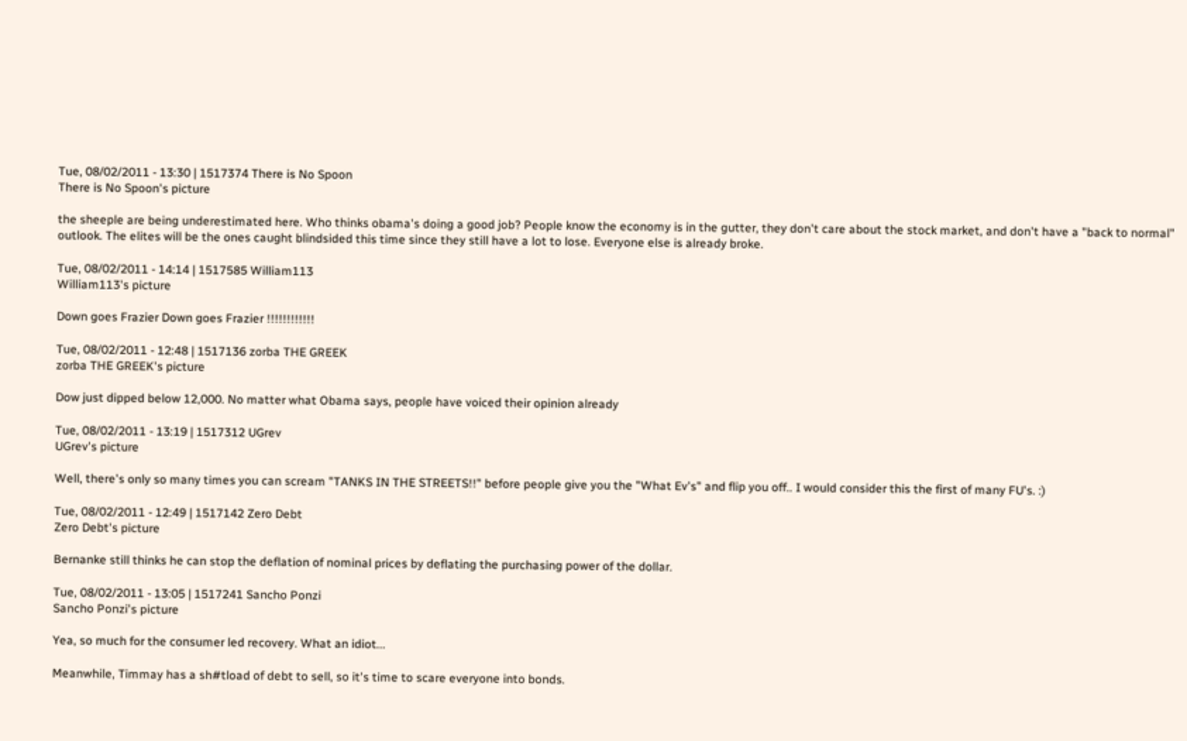Tue, 08/02/2011 - 13:30 | 1517374 There is No Spoon
There is No Spoon's picture

the sheeple are being underestimated here. Who thinks obama's doing a good job? People know the economy is in the gutter, they don't care about the stock market, and don't have a "back to normal" outlook. The elites will be the ones caught blindsided this time since they still have a lot to lose. Everyone else is already broke.

Tue, 08/02/2011 - 14:14 | 1517585 William113
William113's picture

Down goes Frazier Down goes Frazier !!!!!!!!!!!!

Tue, 08/02/2011 - 12:48 | 1517136 zorba THE GREEK
zorba THE GREEK's picture

Dow just dipped below 12,000. No matter what Obama says, people have voiced their opinion already

Tue, 08/02/2011 - 13:19 | 1517312 UGrev
UGrev's picture

Well, there's only so many times you can scream "TANKS IN THE STREETS!!" before people give you the "What Ev's" and flip you off.. I would consider this the first of many FU's. :)

Tue, 08/02/2011 - 12:49 | 1517142 Zero Debt
Zero Debt's picture

Bernanke still thinks he can stop the deflation of nominal prices by deflating the purchasing power of the dollar.

Tue, 08/02/2011 - 13:05 | 1517241 Sancho Ponzi
Sancho Ponzi's picture

Yea, so much for the consumer led recovery. What an idiot...

Meanwhile, Timmay has a sh#tload of debt to sell, so it's time to scare everyone into bonds.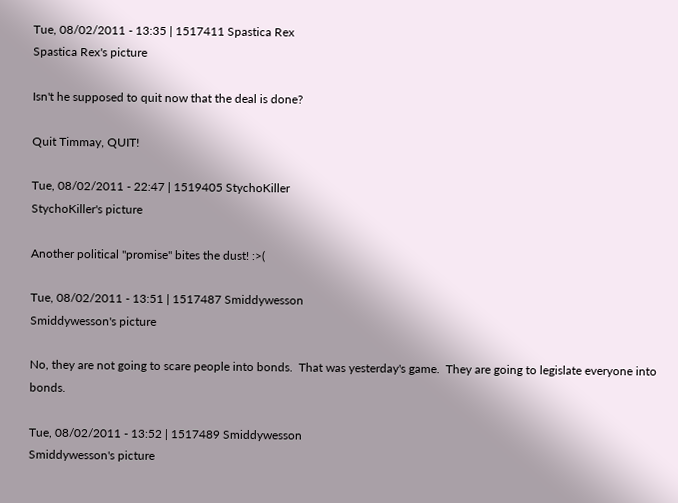Tue, 08/02/2011 - 13:35 | 1517411 Spastica Rex
Spastica Rex's picture

Isn't he supposed to quit now that the deal is done?

Quit Timmay, QUIT!

Tue, 08/02/2011 - 22:47 | 1519405 StychoKiller
StychoKiller's picture

Another political "promise" bites the dust! :>(

Tue, 08/02/2011 - 13:51 | 1517487 Smiddywesson
Smiddywesson's picture

No, they are not going to scare people into bonds.  That was yesterday's game.  They are going to legislate everyone into bonds.

Tue, 08/02/2011 - 13:52 | 1517489 Smiddywesson
Smiddywesson's picture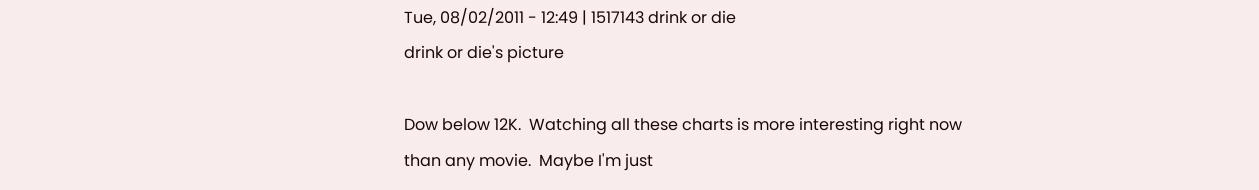Tue, 08/02/2011 - 12:49 | 1517143 drink or die
drink or die's picture

Dow below 12K.  Watching all these charts is more interesting right now than any movie.  Maybe I'm just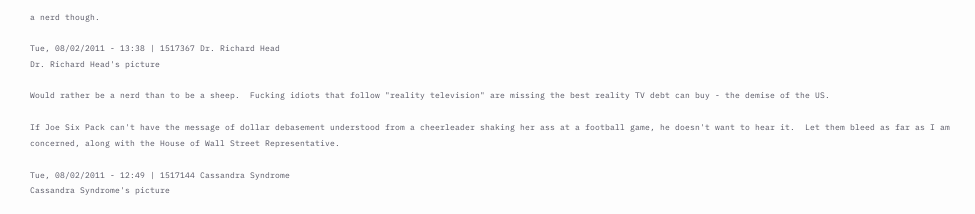a nerd though.

Tue, 08/02/2011 - 13:38 | 1517367 Dr. Richard Head
Dr. Richard Head's picture

Would rather be a nerd than to be a sheep.  Fucking idiots that follow "reality television" are missing the best reality TV debt can buy - the demise of the US.

If Joe Six Pack can't have the message of dollar debasement understood from a cheerleader shaking her ass at a football game, he doesn't want to hear it.  Let them bleed as far as I am concerned, along with the House of Wall Street Representative.

Tue, 08/02/2011 - 12:49 | 1517144 Cassandra Syndrome
Cassandra Syndrome's picture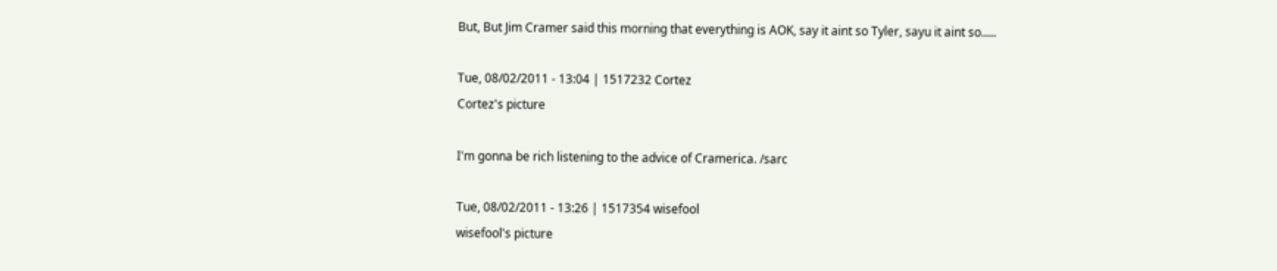But, But Jim Cramer said this morning that everything is AOK, say it aint so Tyler, sayu it aint so.....

Tue, 08/02/2011 - 13:04 | 1517232 Cortez
Cortez's picture

I'm gonna be rich listening to the advice of Cramerica. /sarc

Tue, 08/02/2011 - 13:26 | 1517354 wisefool
wisefool's picture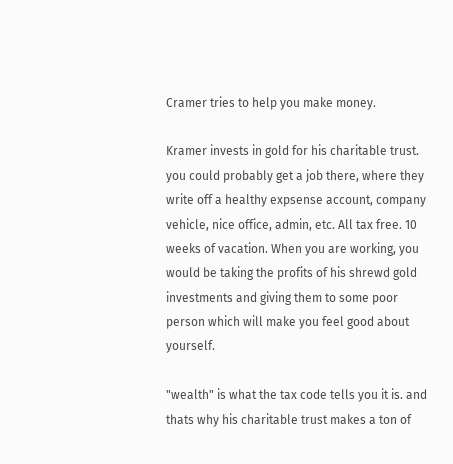Cramer tries to help you make money.

Kramer invests in gold for his charitable trust. you could probably get a job there, where they write off a healthy expsense account, company vehicle, nice office, admin, etc. All tax free. 10 weeks of vacation. When you are working, you would be taking the profits of his shrewd gold investments and giving them to some poor person which will make you feel good about yourself.

"wealth" is what the tax code tells you it is. and thats why his charitable trust makes a ton of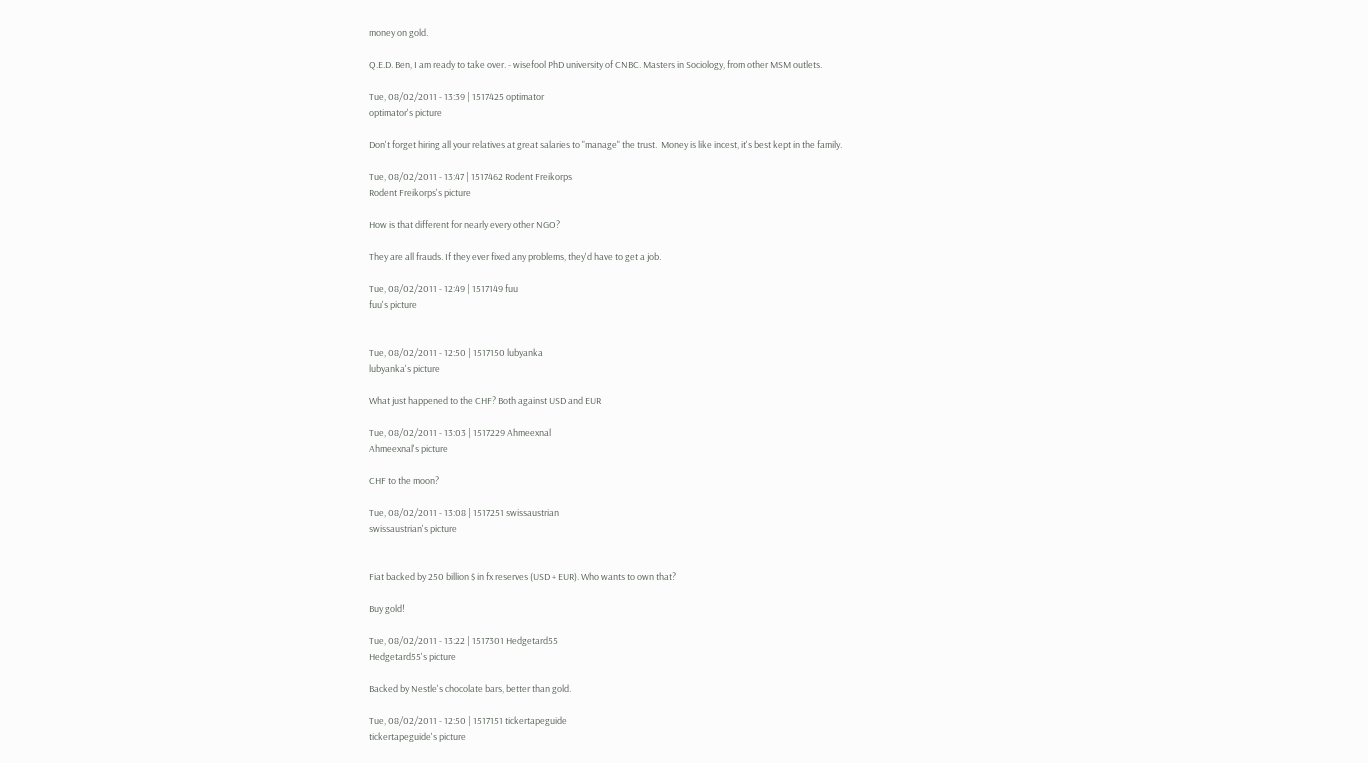money on gold.

Q.E.D. Ben, I am ready to take over. - wisefool PhD university of CNBC. Masters in Sociology, from other MSM outlets.

Tue, 08/02/2011 - 13:39 | 1517425 optimator
optimator's picture

Don't forget hiring all your relatives at great salaries to "manage" the trust.  Money is like incest, it's best kept in the family.

Tue, 08/02/2011 - 13:47 | 1517462 Rodent Freikorps
Rodent Freikorps's picture

How is that different for nearly every other NGO?

They are all frauds. If they ever fixed any problems, they'd have to get a job.

Tue, 08/02/2011 - 12:49 | 1517149 fuu
fuu's picture


Tue, 08/02/2011 - 12:50 | 1517150 lubyanka
lubyanka's picture

What just happened to the CHF? Both against USD and EUR

Tue, 08/02/2011 - 13:03 | 1517229 Ahmeexnal
Ahmeexnal's picture

CHF to the moon?

Tue, 08/02/2011 - 13:08 | 1517251 swissaustrian
swissaustrian's picture


Fiat backed by 250 billion $ in fx reserves (USD + EUR). Who wants to own that?

Buy gold!

Tue, 08/02/2011 - 13:22 | 1517301 Hedgetard55
Hedgetard55's picture

Backed by Nestle's chocolate bars, better than gold.

Tue, 08/02/2011 - 12:50 | 1517151 tickertapeguide
tickertapeguide's picture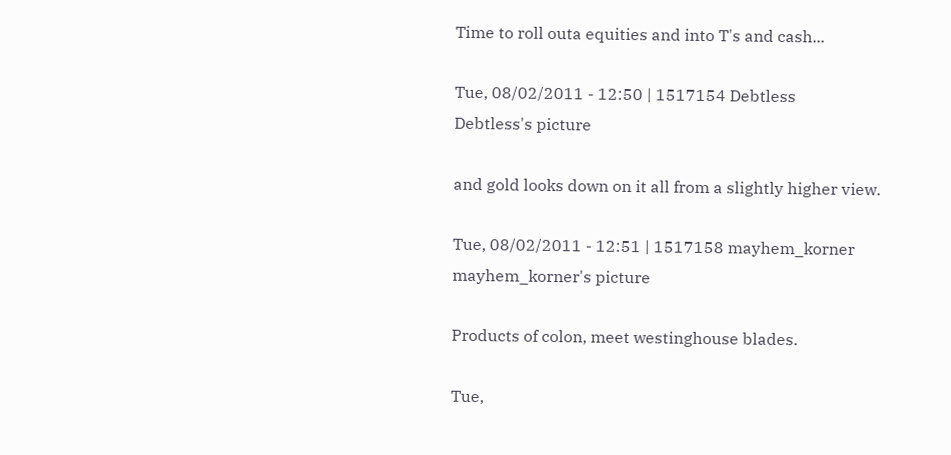Time to roll outa equities and into T's and cash...

Tue, 08/02/2011 - 12:50 | 1517154 Debtless
Debtless's picture

and gold looks down on it all from a slightly higher view.

Tue, 08/02/2011 - 12:51 | 1517158 mayhem_korner
mayhem_korner's picture

Products of colon, meet westinghouse blades.

Tue,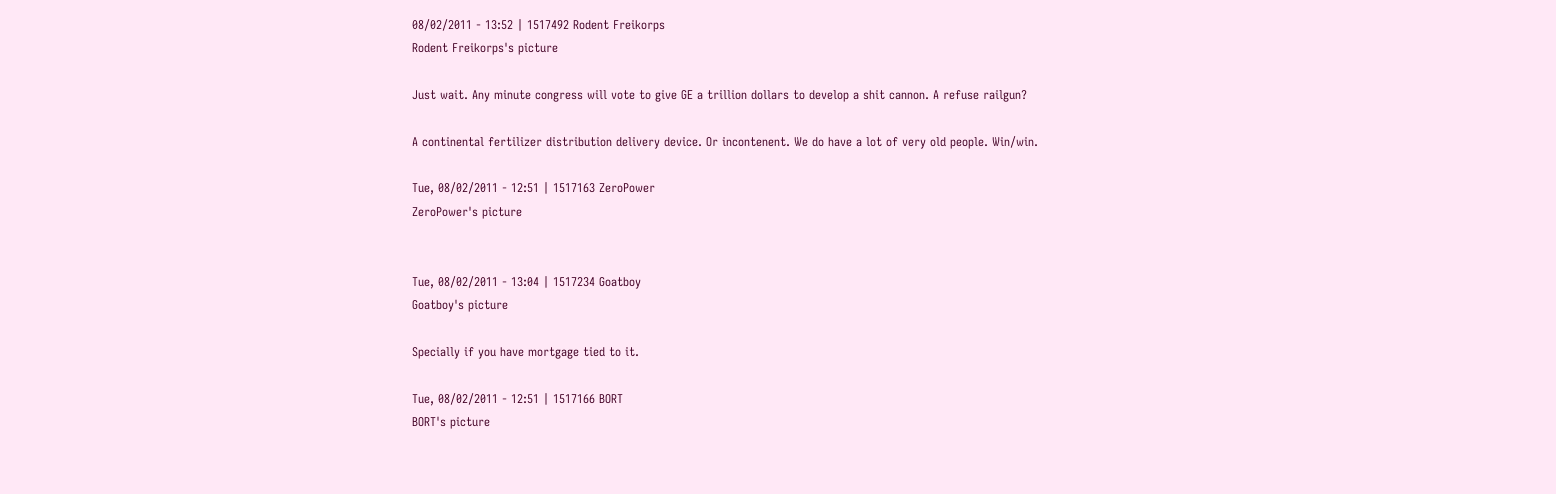08/02/2011 - 13:52 | 1517492 Rodent Freikorps
Rodent Freikorps's picture

Just wait. Any minute congress will vote to give GE a trillion dollars to develop a shit cannon. A refuse railgun?

A continental fertilizer distribution delivery device. Or incontenent. We do have a lot of very old people. Win/win.

Tue, 08/02/2011 - 12:51 | 1517163 ZeroPower
ZeroPower's picture


Tue, 08/02/2011 - 13:04 | 1517234 Goatboy
Goatboy's picture

Specially if you have mortgage tied to it.

Tue, 08/02/2011 - 12:51 | 1517166 BORT
BORT's picture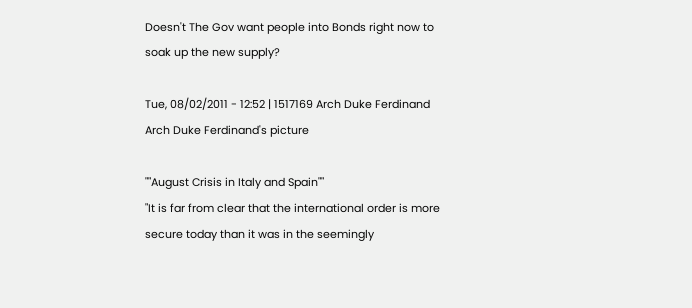Doesn't The Gov want people into Bonds right now to soak up the new supply?

Tue, 08/02/2011 - 12:52 | 1517169 Arch Duke Ferdinand
Arch Duke Ferdinand's picture

""August Crisis in Italy and Spain""
"It is far from clear that the international order is more secure today than it was in the seemingly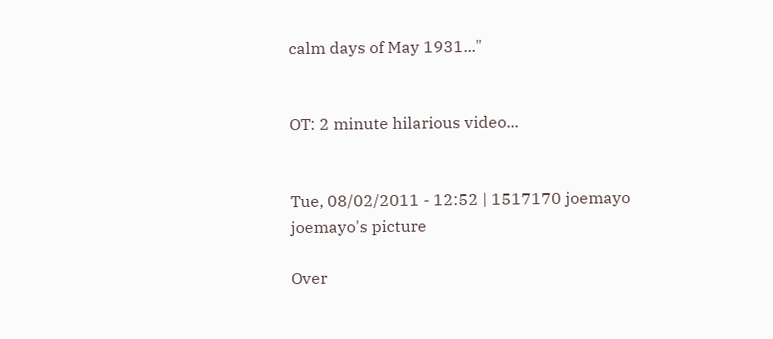calm days of May 1931..."


OT: 2 minute hilarious video...


Tue, 08/02/2011 - 12:52 | 1517170 joemayo
joemayo's picture

Over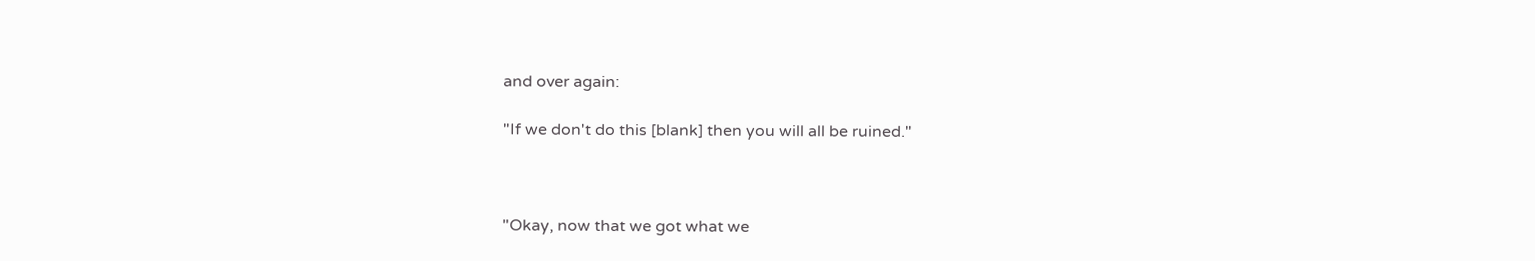and over again:

"If we don't do this [blank] then you will all be ruined."



"Okay, now that we got what we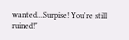wanted...Surpise! You're still ruined!"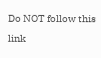Do NOT follow this link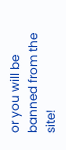or you will be banned from the site!